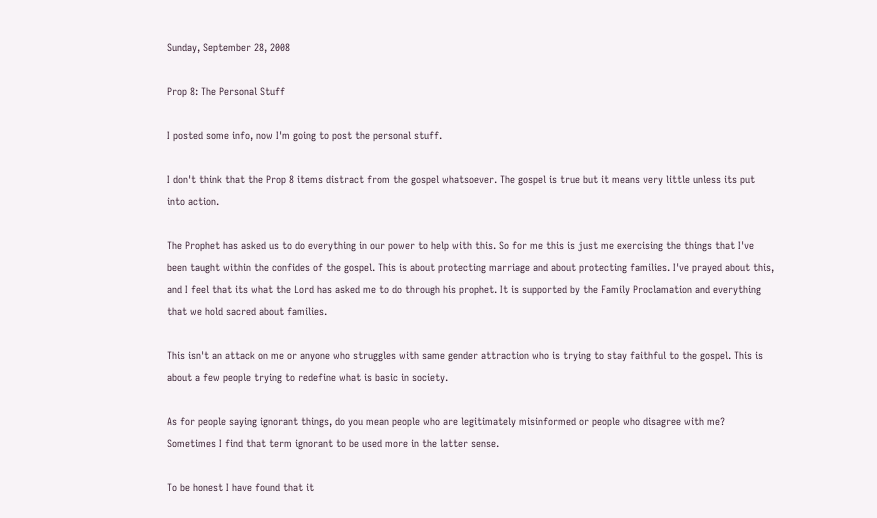Sunday, September 28, 2008

Prop 8: The Personal Stuff

I posted some info, now I'm going to post the personal stuff.

I don't think that the Prop 8 items distract from the gospel whatsoever. The gospel is true but it means very little unless its put into action.

The Prophet has asked us to do everything in our power to help with this. So for me this is just me exercising the things that I've been taught within the confides of the gospel. This is about protecting marriage and about protecting families. I've prayed about this, and I feel that its what the Lord has asked me to do through his prophet. It is supported by the Family Proclamation and everything that we hold sacred about families.

This isn't an attack on me or anyone who struggles with same gender attraction who is trying to stay faithful to the gospel. This is about a few people trying to redefine what is basic in society.

As for people saying ignorant things, do you mean people who are legitimately misinformed or people who disagree with me? Sometimes I find that term ignorant to be used more in the latter sense.

To be honest I have found that it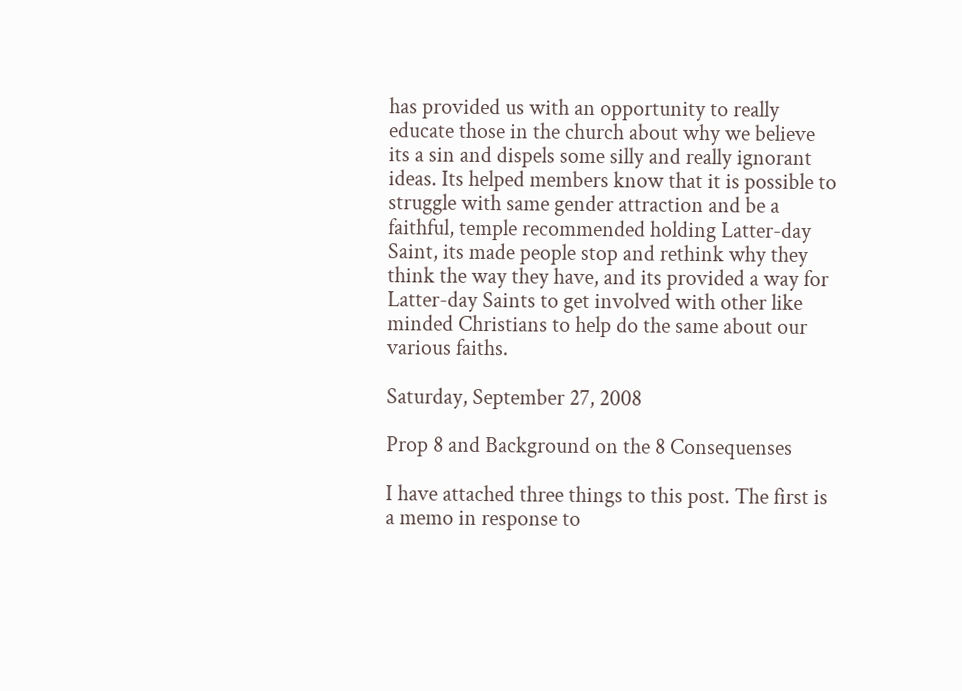has provided us with an opportunity to really educate those in the church about why we believe its a sin and dispels some silly and really ignorant ideas. Its helped members know that it is possible to struggle with same gender attraction and be a faithful, temple recommended holding Latter-day Saint, its made people stop and rethink why they think the way they have, and its provided a way for Latter-day Saints to get involved with other like minded Christians to help do the same about our various faiths.

Saturday, September 27, 2008

Prop 8 and Background on the 8 Consequenses

I have attached three things to this post. The first is a memo in response to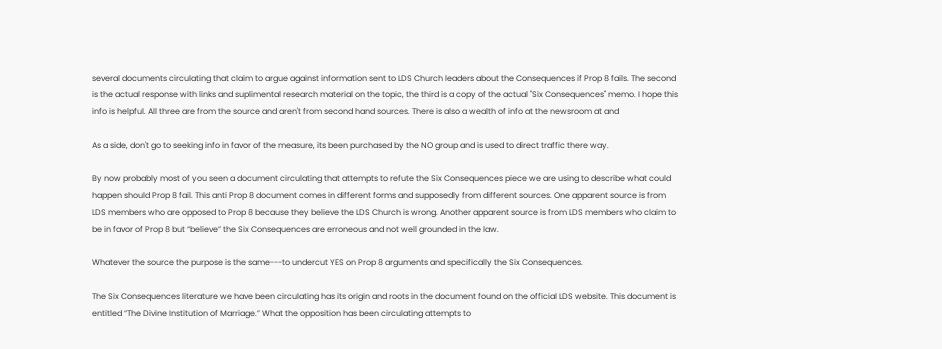several documents circulating that claim to argue against information sent to LDS Church leaders about the Consequences if Prop 8 fails. The second is the actual response with links and suplimental research material on the topic, the third is a copy of the actual "Six Consequences" memo. I hope this info is helpful. All three are from the source and aren't from second hand sources. There is also a wealth of info at the newsroom at and

As a side, don't go to seeking info in favor of the measure, its been purchased by the NO group and is used to direct traffic there way.

By now probably most of you seen a document circulating that attempts to refute the Six Consequences piece we are using to describe what could happen should Prop 8 fail. This anti Prop 8 document comes in different forms and supposedly from different sources. One apparent source is from LDS members who are opposed to Prop 8 because they believe the LDS Church is wrong. Another apparent source is from LDS members who claim to be in favor of Prop 8 but “believe” the Six Consequences are erroneous and not well grounded in the law.

Whatever the source the purpose is the same---to undercut YES on Prop 8 arguments and specifically the Six Consequences.

The Six Consequences literature we have been circulating has its origin and roots in the document found on the official LDS website. This document is entitled “The Divine Institution of Marriage.” What the opposition has been circulating attempts to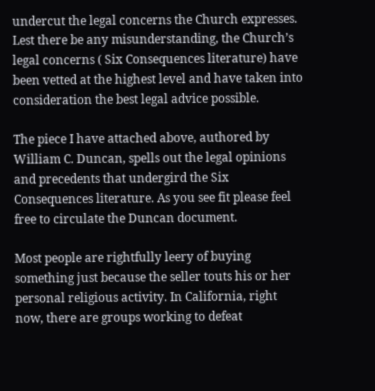undercut the legal concerns the Church expresses. Lest there be any misunderstanding, the Church’s legal concerns ( Six Consequences literature) have been vetted at the highest level and have taken into consideration the best legal advice possible.

The piece I have attached above, authored by William C. Duncan, spells out the legal opinions and precedents that undergird the Six Consequences literature. As you see fit please feel free to circulate the Duncan document.

Most people are rightfully leery of buying something just because the seller touts his or her personal religious activity. In California, right now, there are groups working to defeat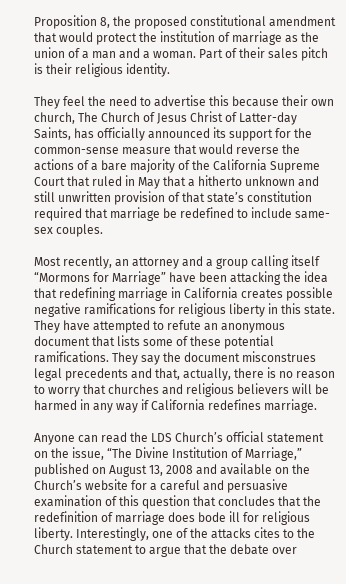Proposition 8, the proposed constitutional amendment that would protect the institution of marriage as the union of a man and a woman. Part of their sales pitch is their religious identity.

They feel the need to advertise this because their own church, The Church of Jesus Christ of Latter-day Saints, has officially announced its support for the common-sense measure that would reverse the actions of a bare majority of the California Supreme Court that ruled in May that a hitherto unknown and still unwritten provision of that state’s constitution required that marriage be redefined to include same-sex couples.

Most recently, an attorney and a group calling itself “Mormons for Marriage” have been attacking the idea that redefining marriage in California creates possible negative ramifications for religious liberty in this state. They have attempted to refute an anonymous document that lists some of these potential ramifications. They say the document misconstrues legal precedents and that, actually, there is no reason to worry that churches and religious believers will be harmed in any way if California redefines marriage.

Anyone can read the LDS Church’s official statement on the issue, “The Divine Institution of Marriage,” published on August 13, 2008 and available on the Church’s website for a careful and persuasive examination of this question that concludes that the redefinition of marriage does bode ill for religious liberty. Interestingly, one of the attacks cites to the Church statement to argue that the debate over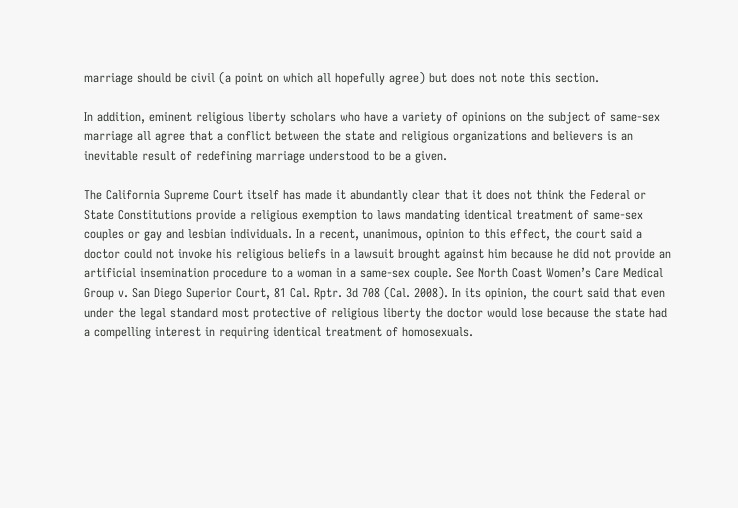marriage should be civil (a point on which all hopefully agree) but does not note this section.

In addition, eminent religious liberty scholars who have a variety of opinions on the subject of same-sex marriage all agree that a conflict between the state and religious organizations and believers is an inevitable result of redefining marriage understood to be a given.

The California Supreme Court itself has made it abundantly clear that it does not think the Federal or State Constitutions provide a religious exemption to laws mandating identical treatment of same-sex couples or gay and lesbian individuals. In a recent, unanimous, opinion to this effect, the court said a doctor could not invoke his religious beliefs in a lawsuit brought against him because he did not provide an artificial insemination procedure to a woman in a same-sex couple. See North Coast Women’s Care Medical Group v. San Diego Superior Court, 81 Cal. Rptr. 3d 708 (Cal. 2008). In its opinion, the court said that even under the legal standard most protective of religious liberty the doctor would lose because the state had a compelling interest in requiring identical treatment of homosexuals.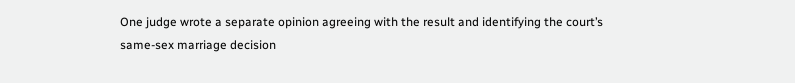One judge wrote a separate opinion agreeing with the result and identifying the court’s
same-sex marriage decision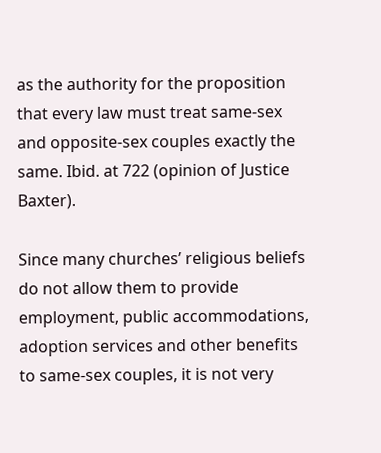as the authority for the proposition that every law must treat same-sex and opposite-sex couples exactly the same. Ibid. at 722 (opinion of Justice Baxter).

Since many churches’ religious beliefs do not allow them to provide employment, public accommodations, adoption services and other benefits to same-sex couples, it is not very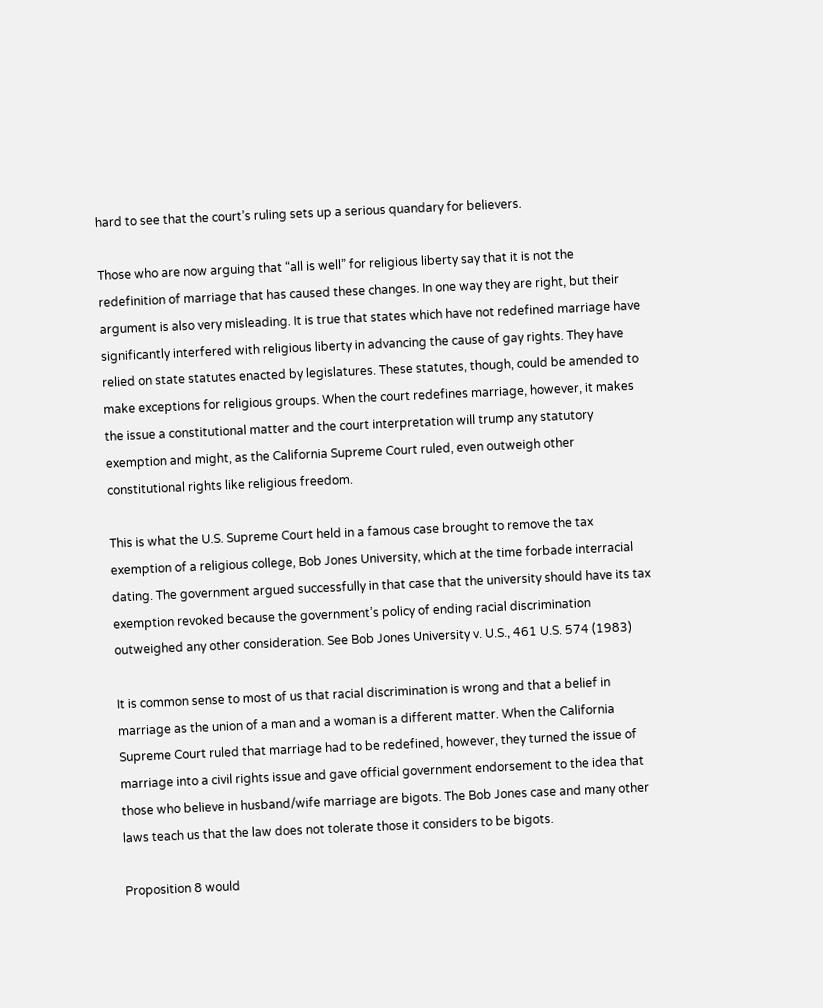hard to see that the court’s ruling sets up a serious quandary for believers.

Those who are now arguing that “all is well” for religious liberty say that it is not the redefinition of marriage that has caused these changes. In one way they are right, but their argument is also very misleading. It is true that states which have not redefined marriage have significantly interfered with religious liberty in advancing the cause of gay rights. They have relied on state statutes enacted by legislatures. These statutes, though, could be amended to make exceptions for religious groups. When the court redefines marriage, however, it makes the issue a constitutional matter and the court interpretation will trump any statutory exemption and might, as the California Supreme Court ruled, even outweigh other constitutional rights like religious freedom.

This is what the U.S. Supreme Court held in a famous case brought to remove the tax exemption of a religious college, Bob Jones University, which at the time forbade interracial dating. The government argued successfully in that case that the university should have its tax exemption revoked because the government’s policy of ending racial discrimination outweighed any other consideration. See Bob Jones University v. U.S., 461 U.S. 574 (1983)

It is common sense to most of us that racial discrimination is wrong and that a belief in marriage as the union of a man and a woman is a different matter. When the California Supreme Court ruled that marriage had to be redefined, however, they turned the issue of marriage into a civil rights issue and gave official government endorsement to the idea that those who believe in husband/wife marriage are bigots. The Bob Jones case and many other laws teach us that the law does not tolerate those it considers to be bigots.

Proposition 8 would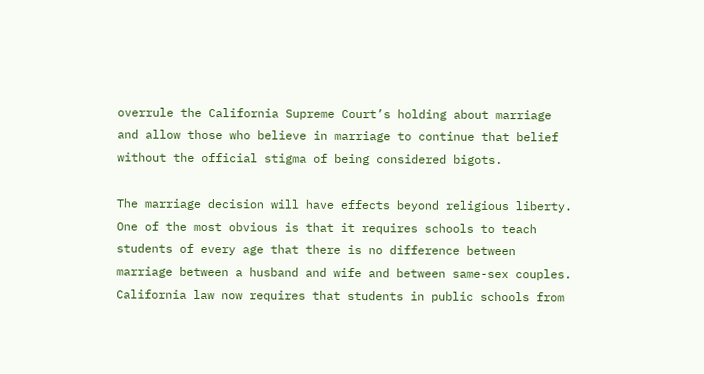overrule the California Supreme Court’s holding about marriage and allow those who believe in marriage to continue that belief without the official stigma of being considered bigots.

The marriage decision will have effects beyond religious liberty. One of the most obvious is that it requires schools to teach students of every age that there is no difference between marriage between a husband and wife and between same-sex couples. California law now requires that students in public schools from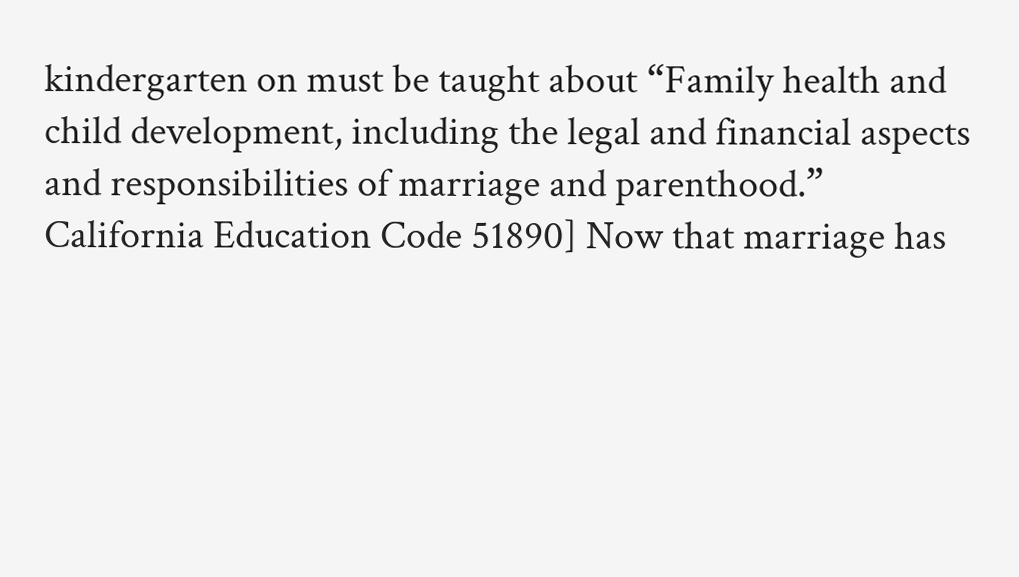kindergarten on must be taught about “Family health and child development, including the legal and financial aspects and responsibilities of marriage and parenthood.” California Education Code 51890] Now that marriage has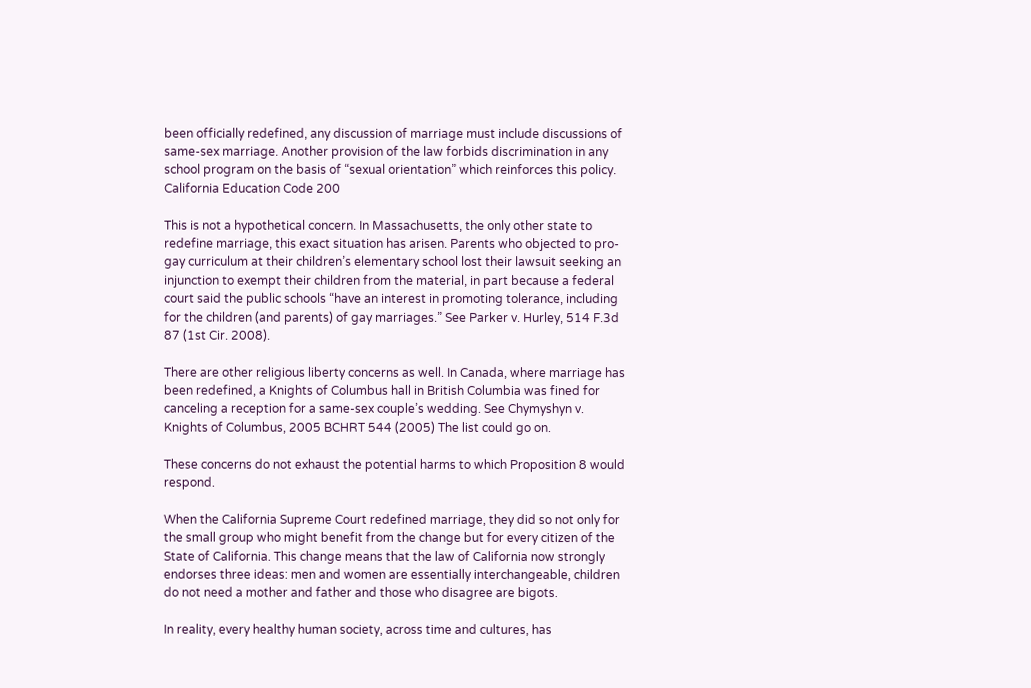been officially redefined, any discussion of marriage must include discussions of same-sex marriage. Another provision of the law forbids discrimination in any school program on the basis of “sexual orientation” which reinforces this policy. California Education Code 200

This is not a hypothetical concern. In Massachusetts, the only other state to redefine marriage, this exact situation has arisen. Parents who objected to pro-gay curriculum at their children’s elementary school lost their lawsuit seeking an injunction to exempt their children from the material, in part because a federal court said the public schools “have an interest in promoting tolerance, including for the children (and parents) of gay marriages.” See Parker v. Hurley, 514 F.3d 87 (1st Cir. 2008).

There are other religious liberty concerns as well. In Canada, where marriage has been redefined, a Knights of Columbus hall in British Columbia was fined for canceling a reception for a same-sex couple’s wedding. See Chymyshyn v. Knights of Columbus, 2005 BCHRT 544 (2005) The list could go on.

These concerns do not exhaust the potential harms to which Proposition 8 would respond.

When the California Supreme Court redefined marriage, they did so not only for the small group who might benefit from the change but for every citizen of the State of California. This change means that the law of California now strongly endorses three ideas: men and women are essentially interchangeable, children do not need a mother and father and those who disagree are bigots.

In reality, every healthy human society, across time and cultures, has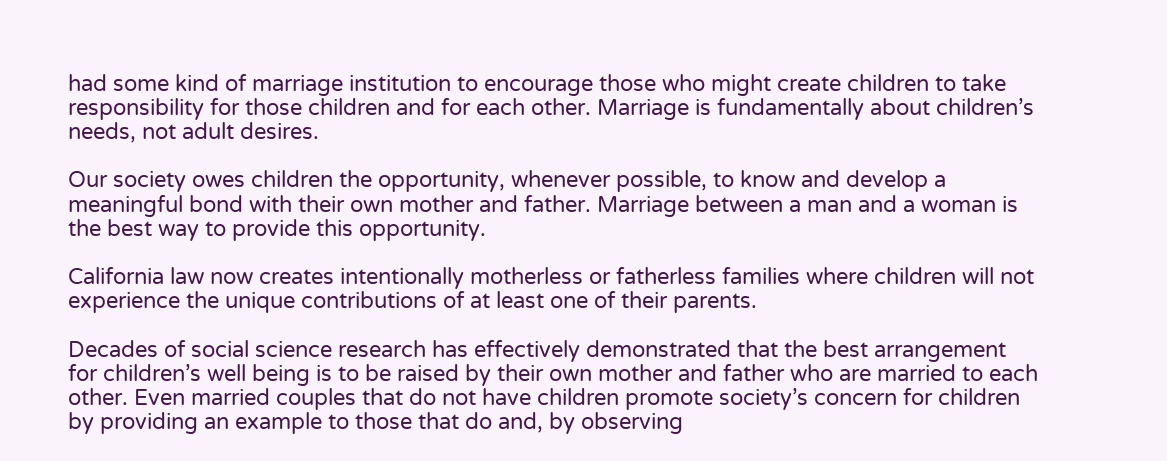had some kind of marriage institution to encourage those who might create children to take responsibility for those children and for each other. Marriage is fundamentally about children’s needs, not adult desires.

Our society owes children the opportunity, whenever possible, to know and develop a meaningful bond with their own mother and father. Marriage between a man and a woman is the best way to provide this opportunity.

California law now creates intentionally motherless or fatherless families where children will not experience the unique contributions of at least one of their parents.

Decades of social science research has effectively demonstrated that the best arrangement for children’s well being is to be raised by their own mother and father who are married to each other. Even married couples that do not have children promote society’s concern for children by providing an example to those that do and, by observing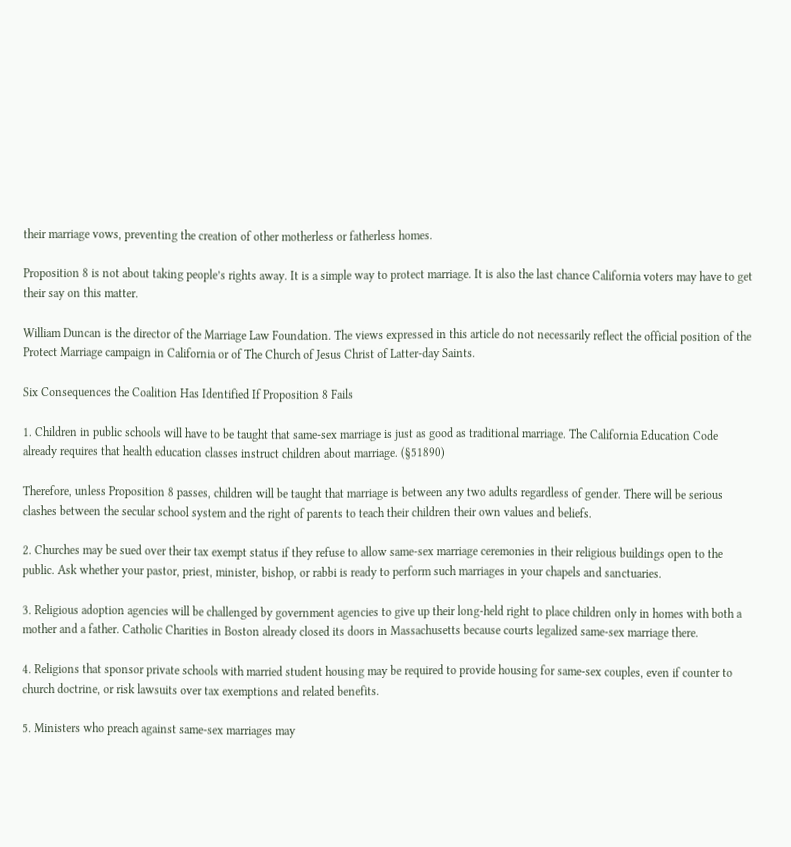their marriage vows, preventing the creation of other motherless or fatherless homes.

Proposition 8 is not about taking people’s rights away. It is a simple way to protect marriage. It is also the last chance California voters may have to get their say on this matter.

William Duncan is the director of the Marriage Law Foundation. The views expressed in this article do not necessarily reflect the official position of the Protect Marriage campaign in California or of The Church of Jesus Christ of Latter-day Saints.

Six Consequences the Coalition Has Identified If Proposition 8 Fails

1. Children in public schools will have to be taught that same-sex marriage is just as good as traditional marriage. The California Education Code already requires that health education classes instruct children about marriage. (§51890)

Therefore, unless Proposition 8 passes, children will be taught that marriage is between any two adults regardless of gender. There will be serious clashes between the secular school system and the right of parents to teach their children their own values and beliefs.

2. Churches may be sued over their tax exempt status if they refuse to allow same-sex marriage ceremonies in their religious buildings open to the public. Ask whether your pastor, priest, minister, bishop, or rabbi is ready to perform such marriages in your chapels and sanctuaries.

3. Religious adoption agencies will be challenged by government agencies to give up their long-held right to place children only in homes with both a mother and a father. Catholic Charities in Boston already closed its doors in Massachusetts because courts legalized same-sex marriage there.

4. Religions that sponsor private schools with married student housing may be required to provide housing for same-sex couples, even if counter to church doctrine, or risk lawsuits over tax exemptions and related benefits.

5. Ministers who preach against same-sex marriages may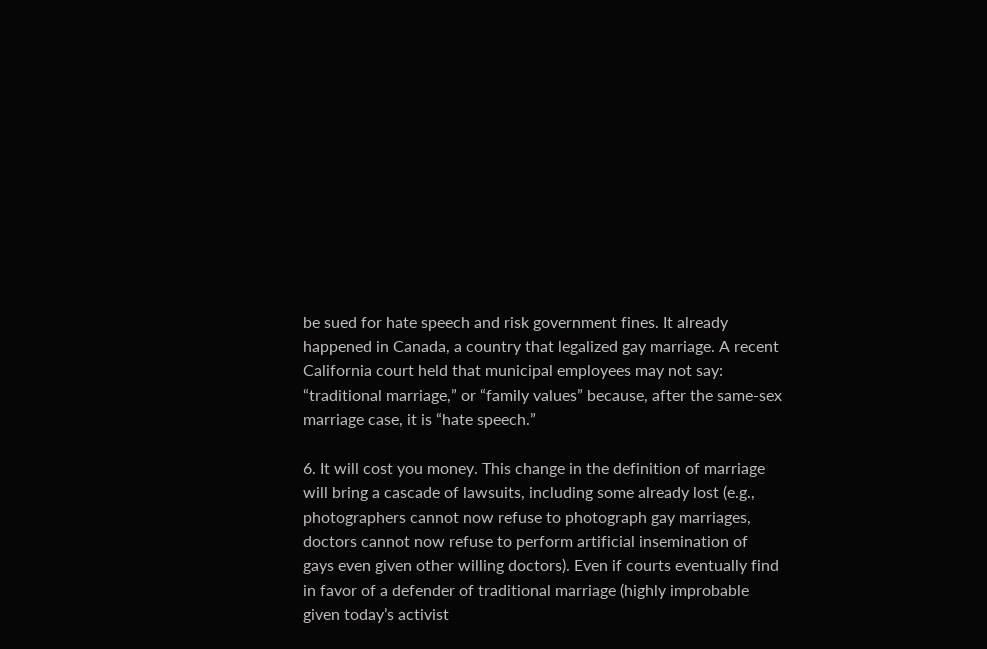be sued for hate speech and risk government fines. It already happened in Canada, a country that legalized gay marriage. A recent California court held that municipal employees may not say: “traditional marriage,” or “family values” because, after the same-sex marriage case, it is “hate speech.”

6. It will cost you money. This change in the definition of marriage will bring a cascade of lawsuits, including some already lost (e.g., photographers cannot now refuse to photograph gay marriages, doctors cannot now refuse to perform artificial insemination of gays even given other willing doctors). Even if courts eventually find in favor of a defender of traditional marriage (highly improbable given today’s activist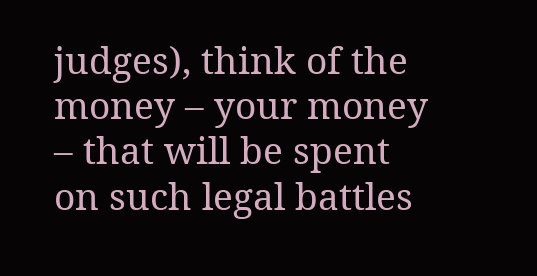judges), think of the money – your money – that will be spent on such legal battles